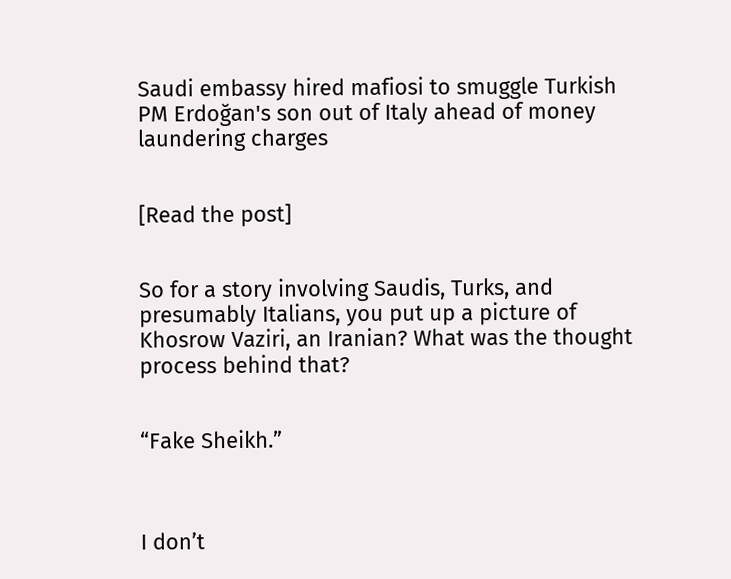Saudi embassy hired mafiosi to smuggle Turkish PM Erdoğan's son out of Italy ahead of money laundering charges


[Read the post]


So for a story involving Saudis, Turks, and presumably Italians, you put up a picture of Khosrow Vaziri, an Iranian? What was the thought process behind that?


“Fake Sheikh.”



I don’t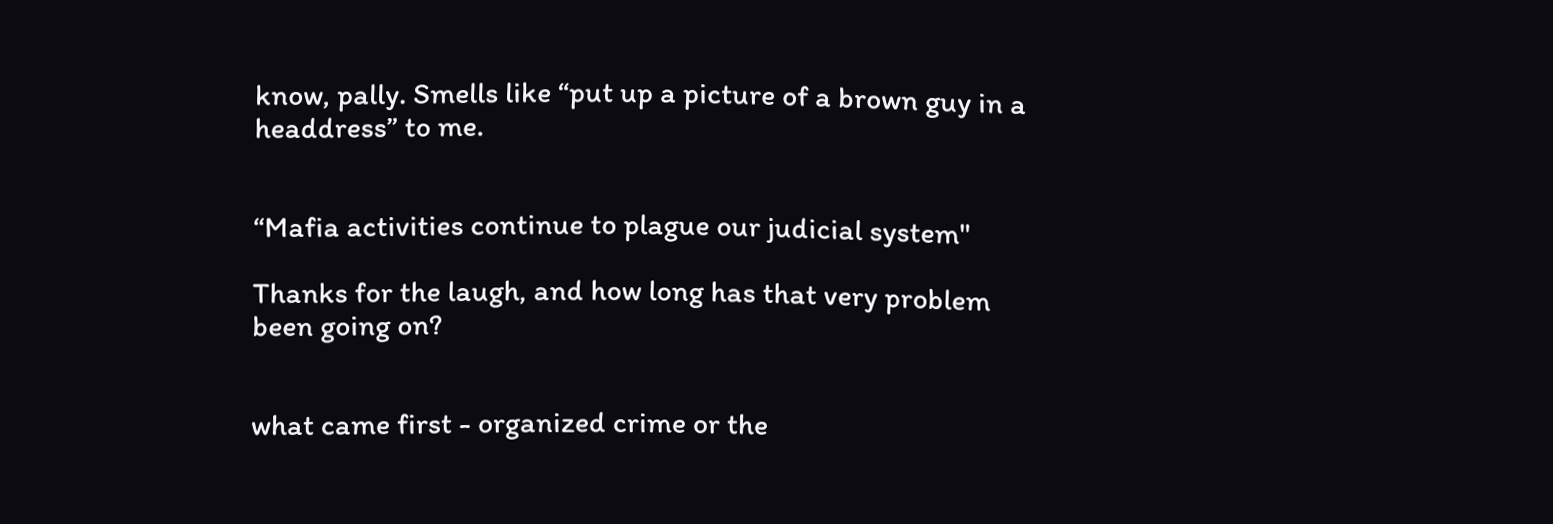know, pally. Smells like “put up a picture of a brown guy in a headdress” to me.


“Mafia activities continue to plague our judicial system"

Thanks for the laugh, and how long has that very problem been going on?


what came first - organized crime or the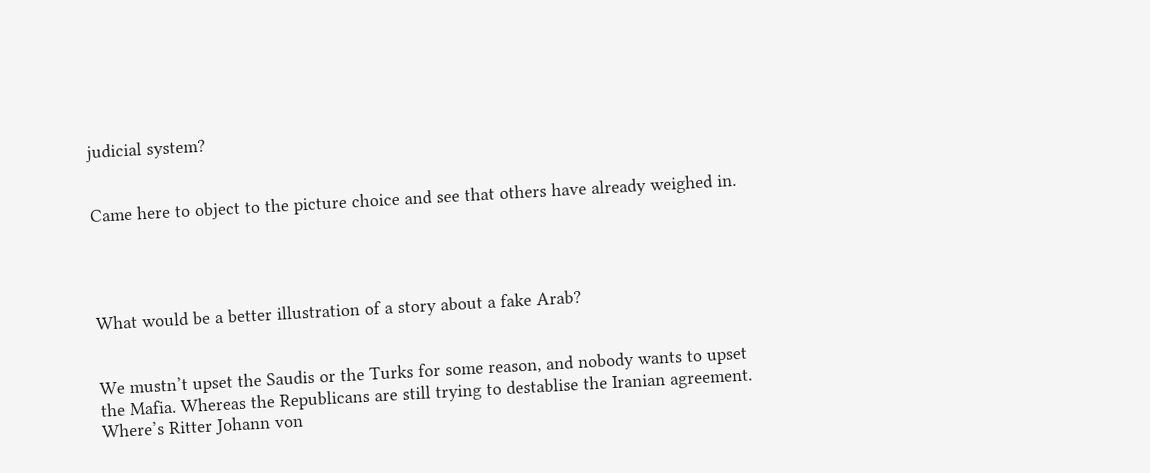judicial system?


Came here to object to the picture choice and see that others have already weighed in.




What would be a better illustration of a story about a fake Arab?


We mustn’t upset the Saudis or the Turks for some reason, and nobody wants to upset the Mafia. Whereas the Republicans are still trying to destablise the Iranian agreement. Where’s Ritter Johann von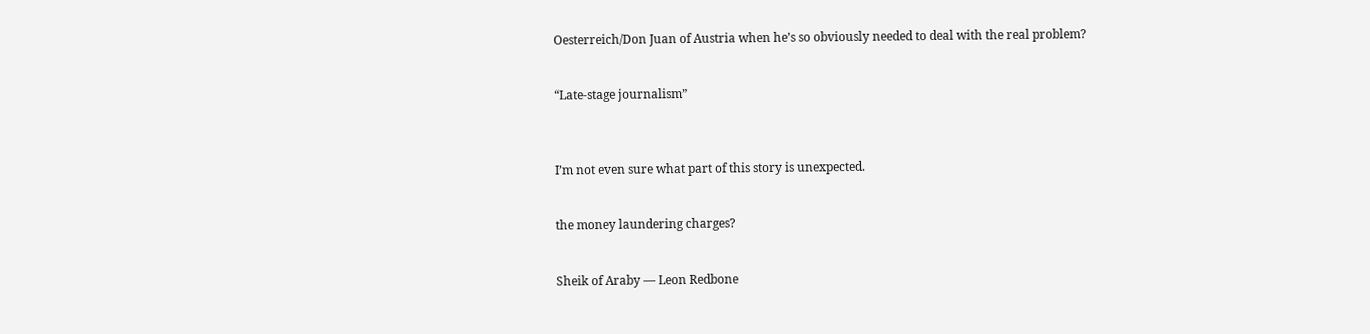Oesterreich/Don Juan of Austria when he’s so obviously needed to deal with the real problem?


“Late-stage journalism”



I’m not even sure what part of this story is unexpected.


the money laundering charges?


Sheik of Araby — Leon Redbone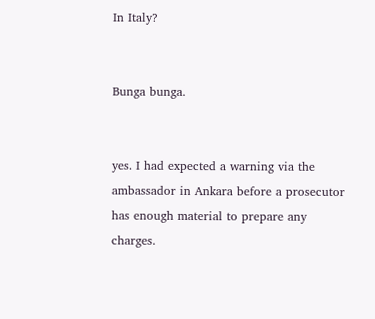In Italy?


Bunga bunga.


yes. I had expected a warning via the ambassador in Ankara before a prosecutor has enough material to prepare any charges.